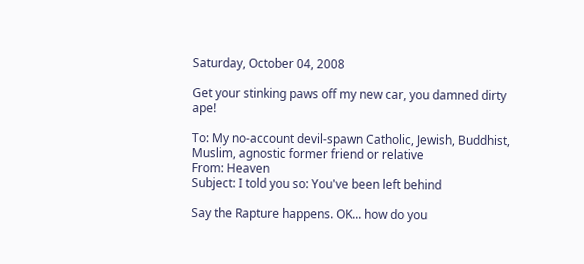Saturday, October 04, 2008

Get your stinking paws off my new car, you damned dirty ape!

To: My no-account devil-spawn Catholic, Jewish, Buddhist, Muslim, agnostic former friend or relative
From: Heaven
Subject: I told you so: You've been left behind

Say the Rapture happens. OK... how do you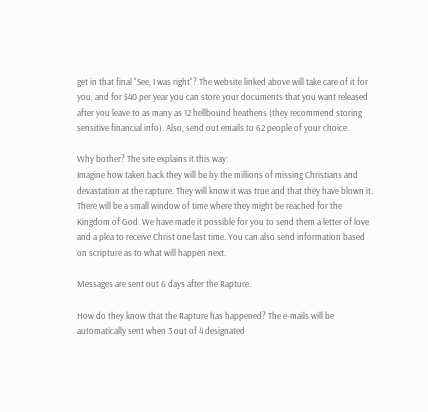get in that final "See, I was right"? The website linked above will take care of it for you, and for $40 per year you can store your documents that you want released after you leave to as many as 12 hellbound heathens (they recommend storing sensitive financial info). Also, send out emails to 62 people of your choice.

Why bother? The site explains it this way:
Imagine how taken back they will be by the millions of missing Christians and devastation at the rapture. They will know it was true and that they have blown it. There will be a small window of time where they might be reached for the Kingdom of God. We have made it possible for you to send them a letter of love and a plea to receive Christ one last time. You can also send information based on scripture as to what will happen next.

Messages are sent out 6 days after the Rapture.

How do they know that the Rapture has happened? The e-mails will be automatically sent when 3 out of 4 designated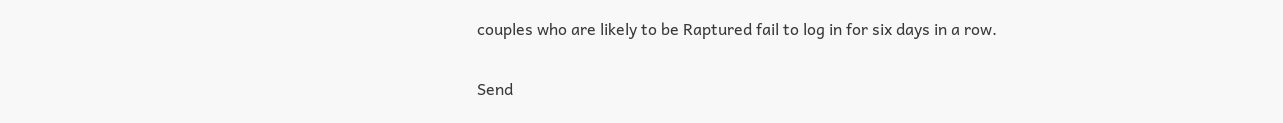couples who are likely to be Raptured fail to log in for six days in a row.

Send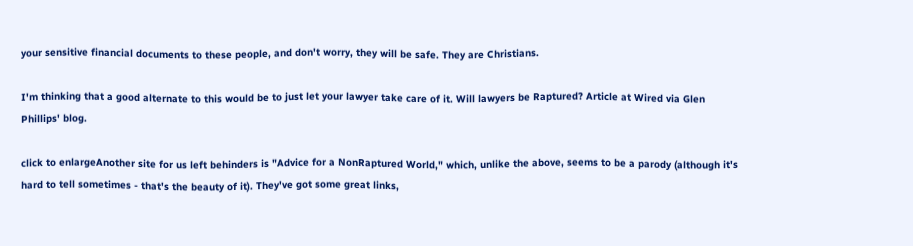your sensitive financial documents to these people, and don't worry, they will be safe. They are Christians.

I'm thinking that a good alternate to this would be to just let your lawyer take care of it. Will lawyers be Raptured? Article at Wired via Glen Phillips' blog.

click to enlargeAnother site for us left behinders is "Advice for a NonRaptured World," which, unlike the above, seems to be a parody (although it's hard to tell sometimes - that's the beauty of it). They've got some great links,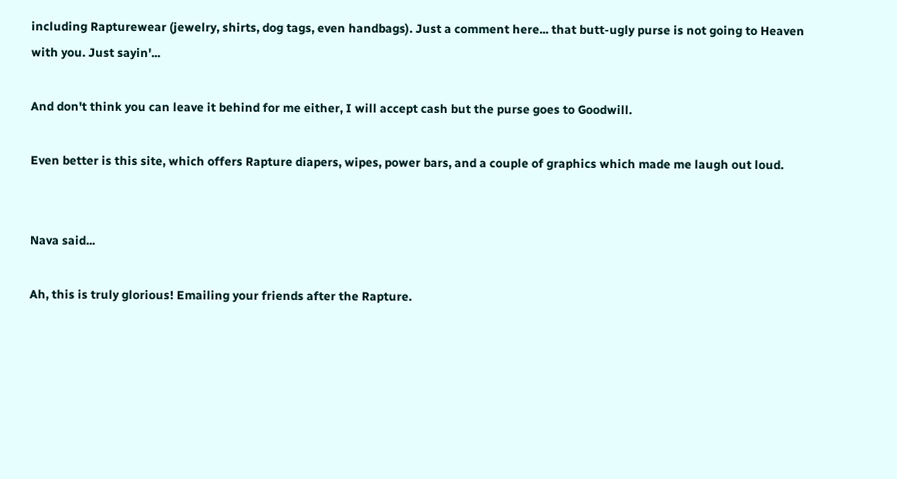including Rapturewear (jewelry, shirts, dog tags, even handbags). Just a comment here... that butt-ugly purse is not going to Heaven with you. Just sayin'...

And don't think you can leave it behind for me either, I will accept cash but the purse goes to Goodwill.

Even better is this site, which offers Rapture diapers, wipes, power bars, and a couple of graphics which made me laugh out loud.


Nava said...

Ah, this is truly glorious! Emailing your friends after the Rapture.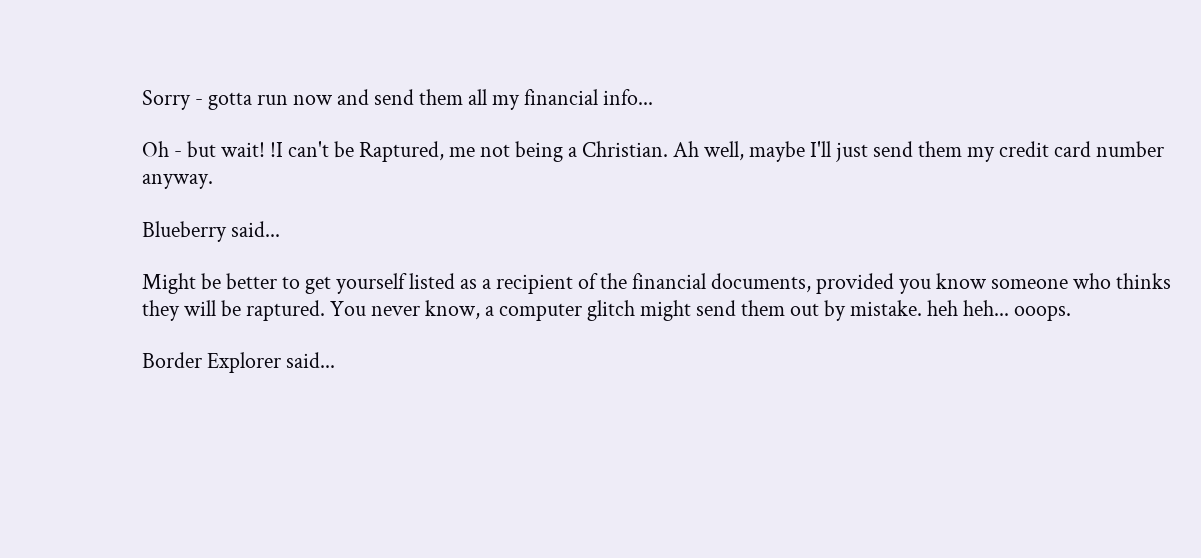Sorry - gotta run now and send them all my financial info...

Oh - but wait! !I can't be Raptured, me not being a Christian. Ah well, maybe I'll just send them my credit card number anyway.

Blueberry said...

Might be better to get yourself listed as a recipient of the financial documents, provided you know someone who thinks they will be raptured. You never know, a computer glitch might send them out by mistake. heh heh... ooops.

Border Explorer said...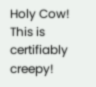Holy Cow! This is certifiably creepy!